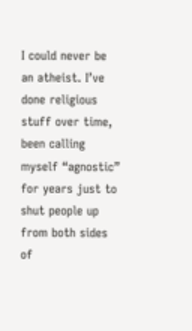I could never be an atheist. I’ve done religious stuff over time, been calling myself “agnostic” for years just to shut people up from both sides of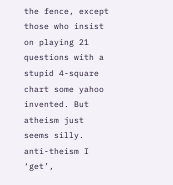the fence, except those who insist on playing 21 questions with a stupid 4-square chart some yahoo invented. But atheism just seems silly. anti-theism I ‘get’,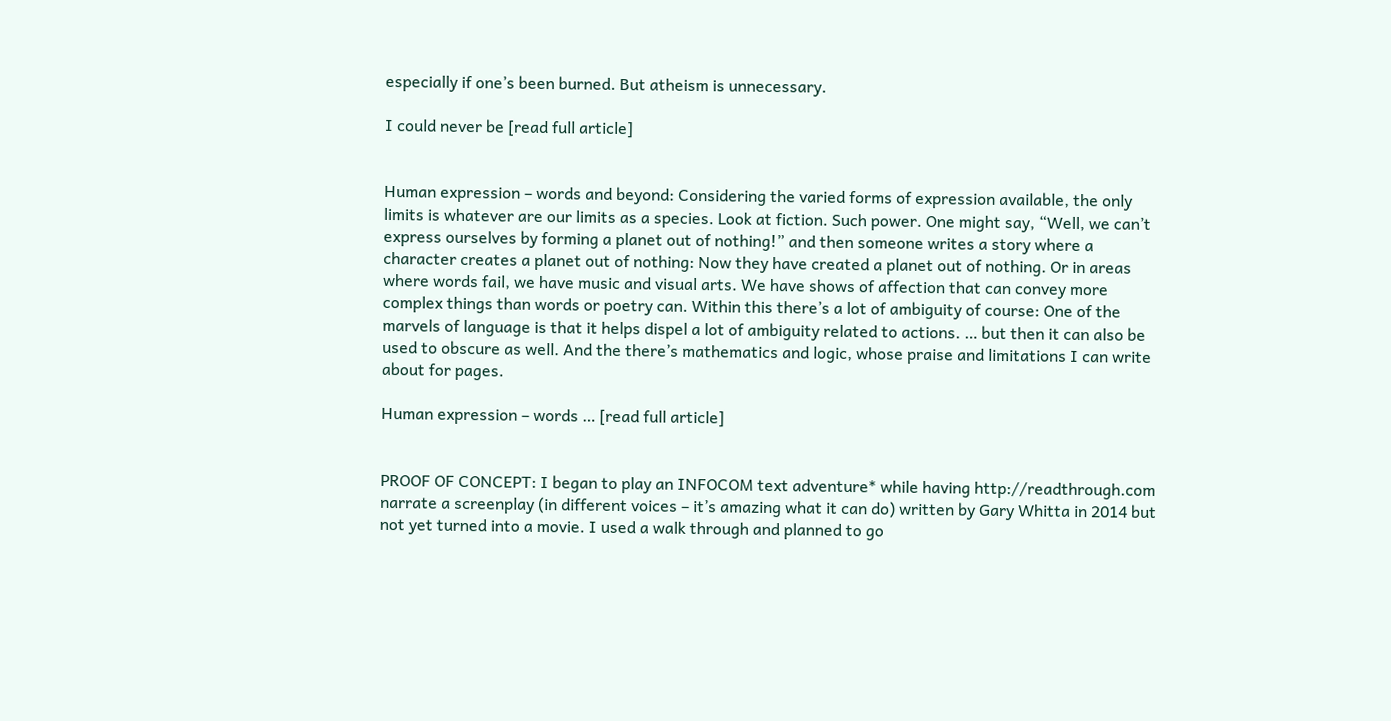especially if one’s been burned. But atheism is unnecessary.

I could never be [read full article]


Human expression – words and beyond: Considering the varied forms of expression available, the only limits is whatever are our limits as a species. Look at fiction. Such power. One might say, “Well, we can’t express ourselves by forming a planet out of nothing!” and then someone writes a story where a character creates a planet out of nothing: Now they have created a planet out of nothing. Or in areas where words fail, we have music and visual arts. We have shows of affection that can convey more complex things than words or poetry can. Within this there’s a lot of ambiguity of course: One of the marvels of language is that it helps dispel a lot of ambiguity related to actions. … but then it can also be used to obscure as well. And the there’s mathematics and logic, whose praise and limitations I can write about for pages.

Human expression – words … [read full article]


PROOF OF CONCEPT: I began to play an INFOCOM text adventure* while having http://readthrough.com narrate a screenplay (in different voices – it’s amazing what it can do) written by Gary Whitta in 2014 but not yet turned into a movie. I used a walk through and planned to go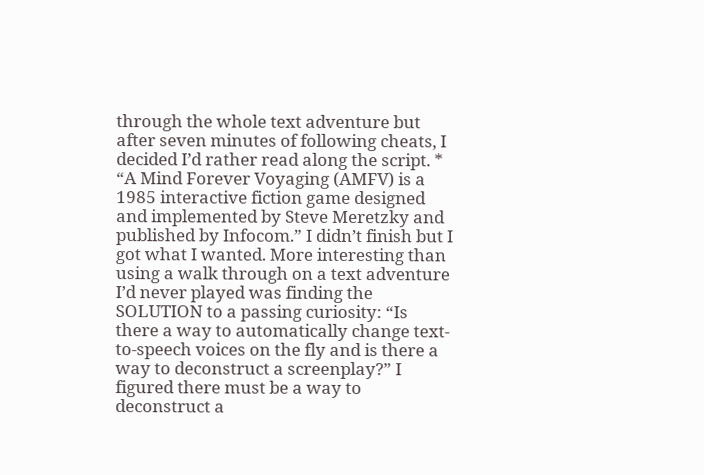through the whole text adventure but after seven minutes of following cheats, I decided I’d rather read along the script. * “A Mind Forever Voyaging (AMFV) is a 1985 interactive fiction game designed and implemented by Steve Meretzky and published by Infocom.” I didn’t finish but I got what I wanted. More interesting than using a walk through on a text adventure I’d never played was finding the SOLUTION to a passing curiosity: “Is there a way to automatically change text-to-speech voices on the fly and is there a way to deconstruct a screenplay?” I figured there must be a way to deconstruct a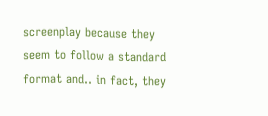screenplay because they seem to follow a standard format and.. in fact, they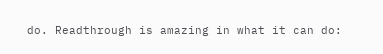do. Readthrough is amazing in what it can do: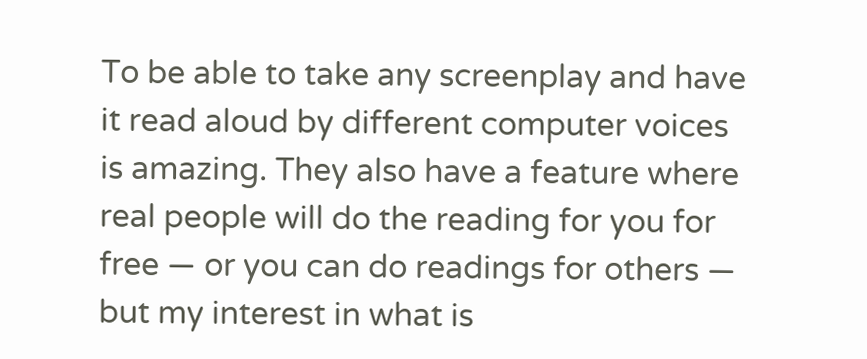To be able to take any screenplay and have it read aloud by different computer voices is amazing. They also have a feature where real people will do the reading for you for free — or you can do readings for others — but my interest in what is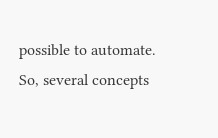possible to automate. So, several concepts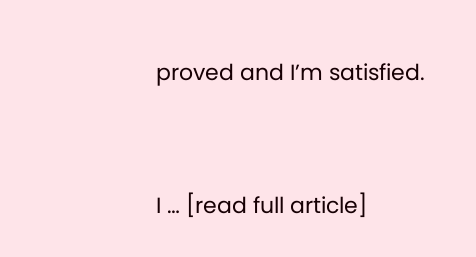proved and I’m satisfied.


I … [read full article]